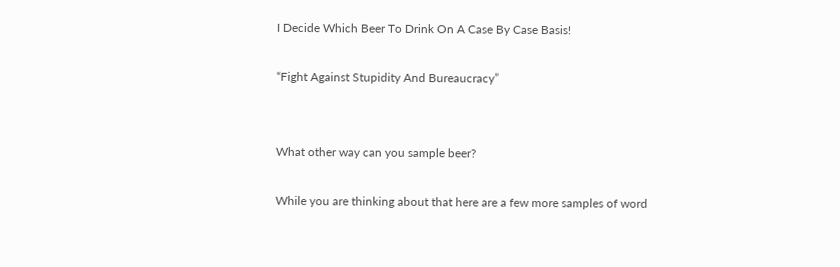I Decide Which Beer To Drink On A Case By Case Basis!

“Fight Against Stupidity And Bureaucracy”


What other way can you sample beer?

While you are thinking about that here are a few more samples of word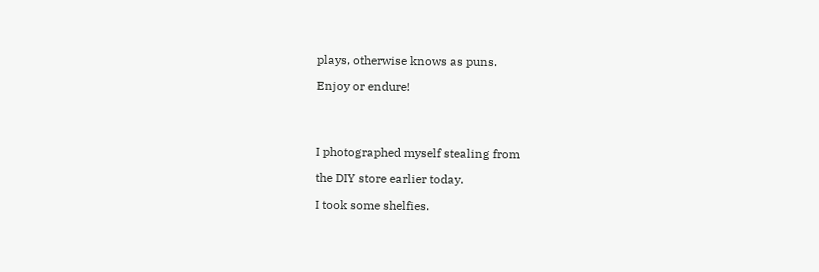plays, otherwise knows as puns.

Enjoy or endure!




I photographed myself stealing from

the DIY store earlier today.

I took some shelfies.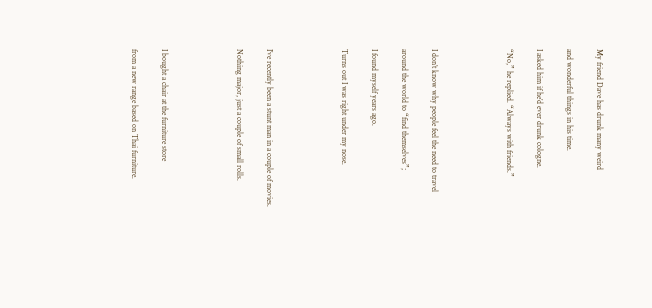My friend Dave has drunk many weird

and wonderful things in his time.

I asked him if he’d ever drunk cologne.

“No,” he replied. “Always with friends.”




I don’t know why people feel the need to travel

around the world to “find themselves”;

I found myself years ago.

Turns out I was right under my nose.




I’ve recently been a stunt man in a couple of movies.

Nothing major, just a couple of small rolls.




I bought a chair at the furniture store

from a new range based on Thai furniture.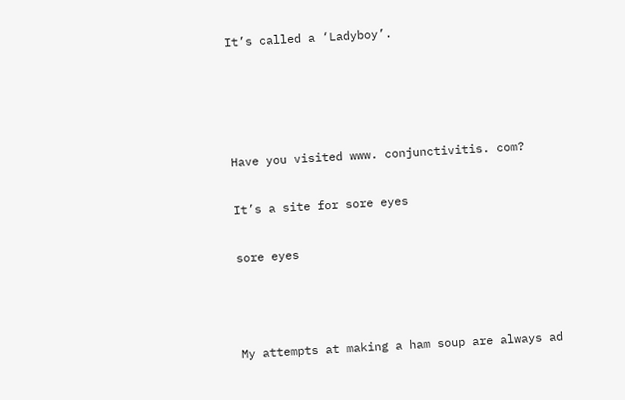It’s called a ‘Ladyboy’.




Have you visited www. conjunctivitis. com?

It’s a site for sore eyes

sore eyes



My attempts at making a ham soup are always ad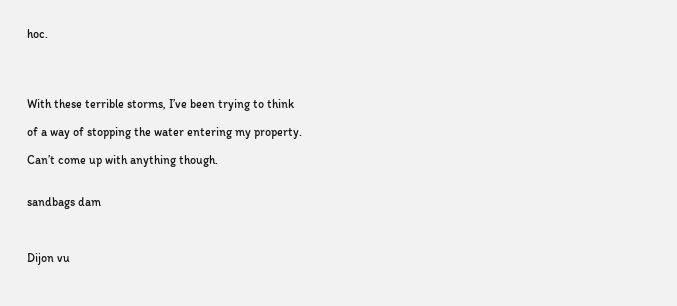hoc.




With these terrible storms, I’ve been trying to think

of a way of stopping the water entering my property.

Can’t come up with anything though.


sandbags dam



Dijon vu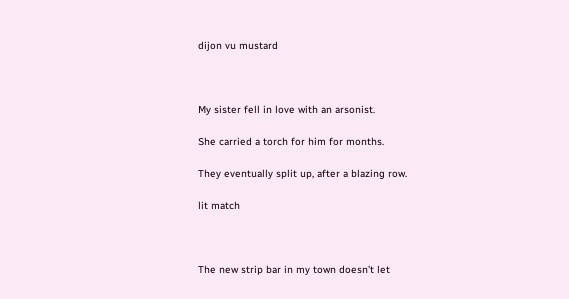dijon vu mustard



My sister fell in love with an arsonist.

She carried a torch for him for months.

They eventually split up, after a blazing row.

lit match



The new strip bar in my town doesn’t let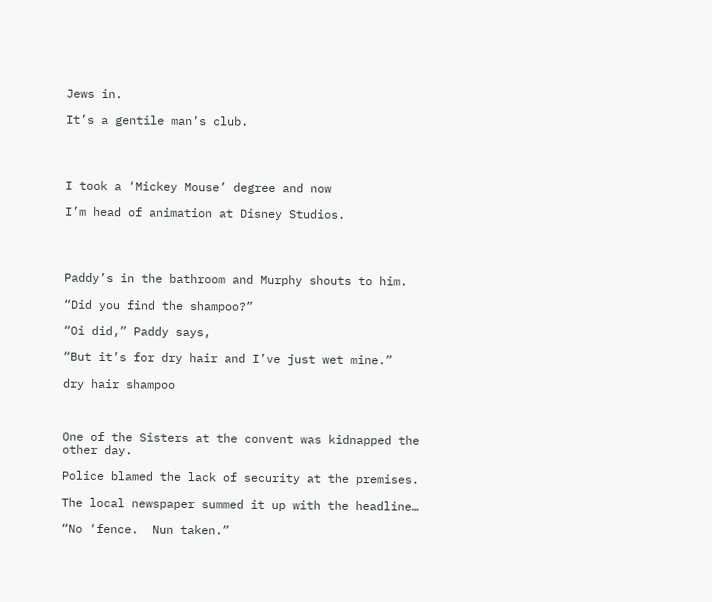Jews in.

It’s a gentile man’s club.




I took a ‘Mickey Mouse’ degree and now

I’m head of animation at Disney Studios.




Paddy’s in the bathroom and Murphy shouts to him.

“Did you find the shampoo?”

“Oi did,” Paddy says,

“But it’s for dry hair and I’ve just wet mine.”

dry hair shampoo



One of the Sisters at the convent was kidnapped the other day.

Police blamed the lack of security at the premises.

The local newspaper summed it up with the headline…

“No ‘fence.  Nun taken.”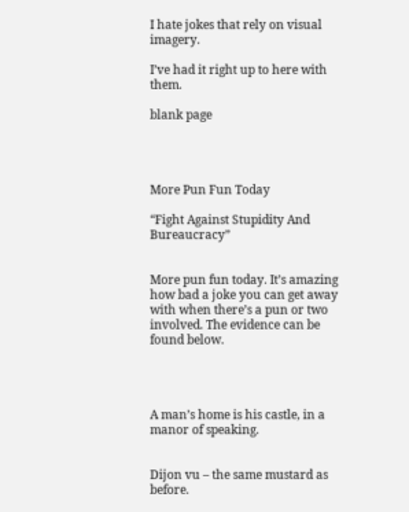I hate jokes that rely on visual imagery.

I’ve had it right up to here with them.

blank page




More Pun Fun Today

“Fight Against Stupidity And Bureaucracy”


More pun fun today. It’s amazing how bad a joke you can get away with when there’s a pun or two involved. The evidence can be found below.




A man’s home is his castle, in a manor of speaking.


Dijon vu – the same mustard as before.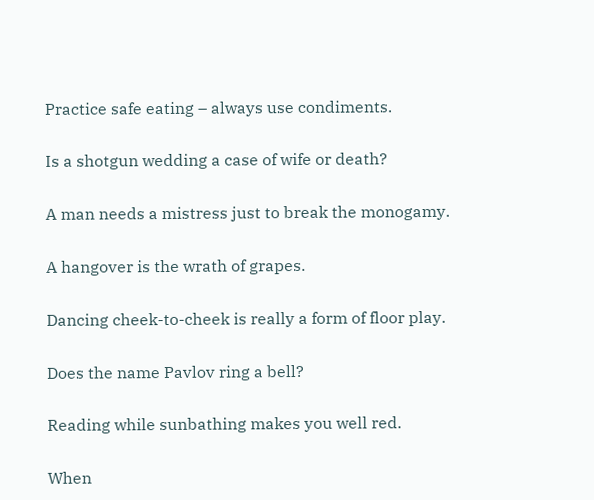Practice safe eating – always use condiments.


Is a shotgun wedding a case of wife or death?


A man needs a mistress just to break the monogamy.


A hangover is the wrath of grapes.


Dancing cheek-to-cheek is really a form of floor play.


Does the name Pavlov ring a bell?


Reading while sunbathing makes you well red.


When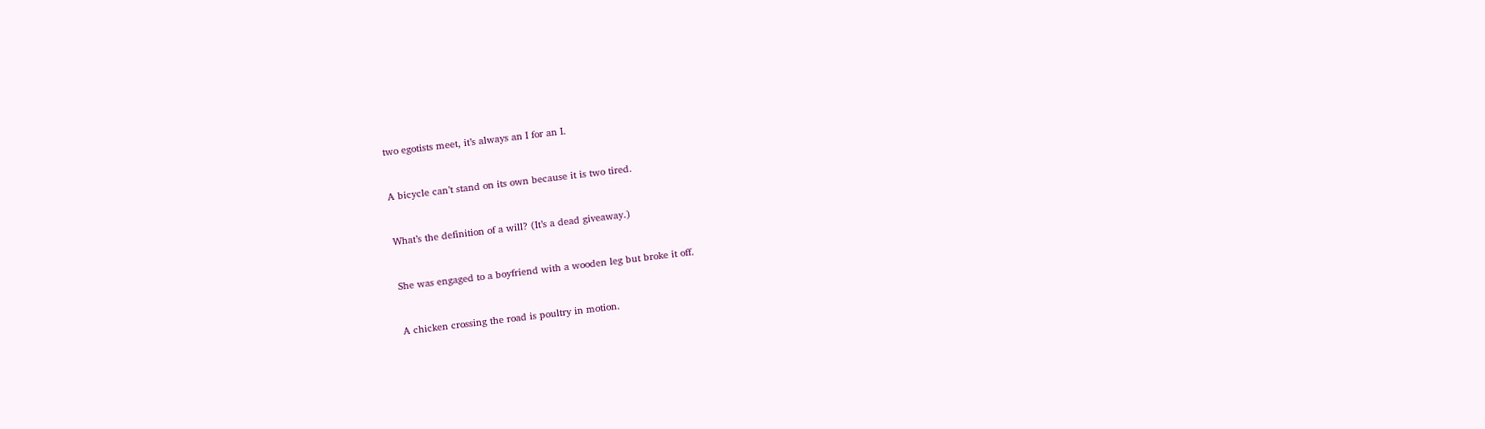two egotists meet, it’s always an I for an I.


A bicycle can’t stand on its own because it is two tired.


What’s the definition of a will? (It’s a dead giveaway.)


She was engaged to a boyfriend with a wooden leg but broke it off.


A chicken crossing the road is poultry in motion.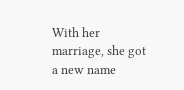With her marriage, she got a new name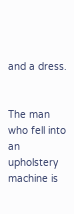and a dress.


The man who fell into an upholstery machine is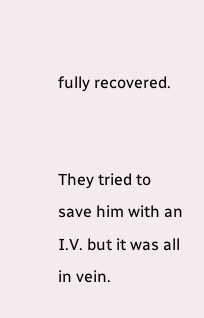fully recovered.


They tried to save him with an I.V. but it was all in vein.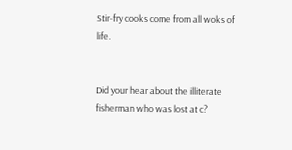Stir-fry cooks come from all woks of life.


Did your hear about the illiterate fisherman who was lost at c?